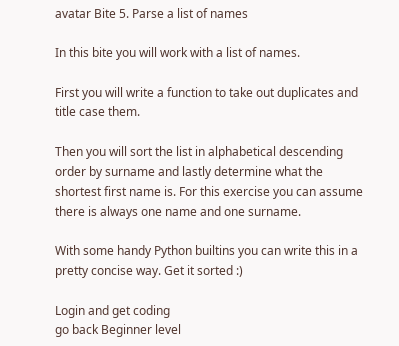avatar Bite 5. Parse a list of names

In this bite you will work with a list of names.

First you will write a function to take out duplicates and title case them.

Then you will sort the list in alphabetical descending order by surname and lastly determine what the shortest first name is. For this exercise you can assume there is always one name and one surname.

With some handy Python builtins you can write this in a pretty concise way. Get it sorted :)

Login and get coding
go back Beginner level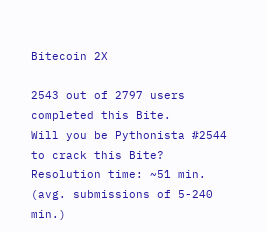Bitecoin 2X

2543 out of 2797 users completed this Bite.
Will you be Pythonista #2544 to crack this Bite?
Resolution time: ~51 min. (avg. submissions of 5-240 min.)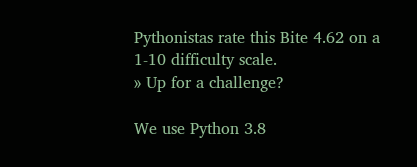Pythonistas rate this Bite 4.62 on a 1-10 difficulty scale.
» Up for a challenge?

We use Python 3.8